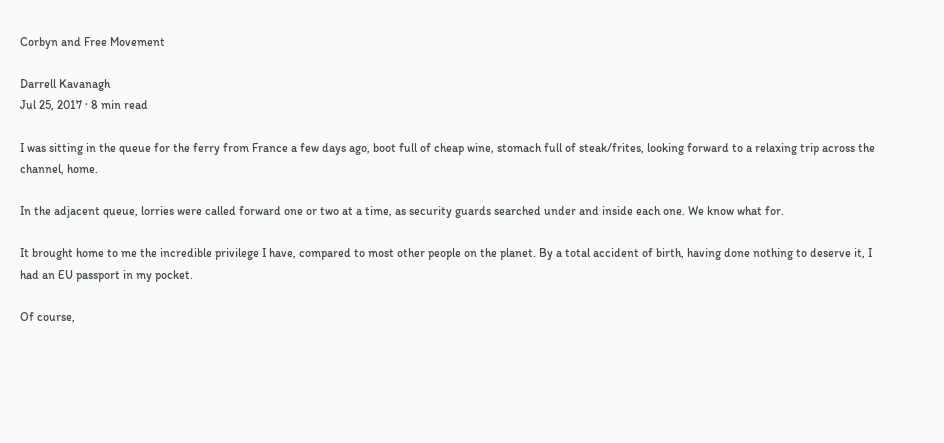Corbyn and Free Movement

Darrell Kavanagh
Jul 25, 2017 · 8 min read

I was sitting in the queue for the ferry from France a few days ago, boot full of cheap wine, stomach full of steak/frites, looking forward to a relaxing trip across the channel, home.

In the adjacent queue, lorries were called forward one or two at a time, as security guards searched under and inside each one. We know what for.

It brought home to me the incredible privilege I have, compared to most other people on the planet. By a total accident of birth, having done nothing to deserve it, I had an EU passport in my pocket.

Of course,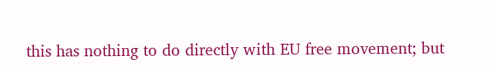this has nothing to do directly with EU free movement; but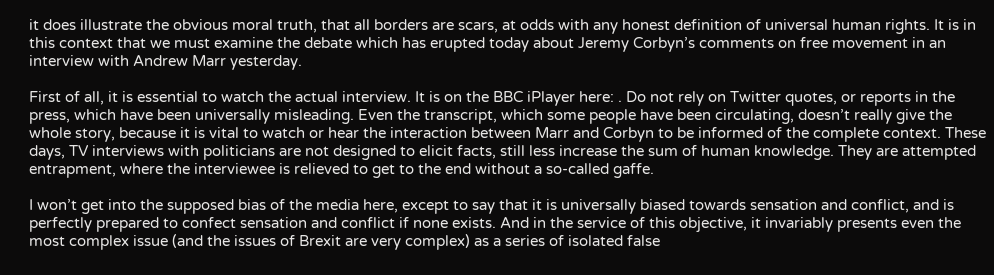it does illustrate the obvious moral truth, that all borders are scars, at odds with any honest definition of universal human rights. It is in this context that we must examine the debate which has erupted today about Jeremy Corbyn’s comments on free movement in an interview with Andrew Marr yesterday.

First of all, it is essential to watch the actual interview. It is on the BBC iPlayer here: . Do not rely on Twitter quotes, or reports in the press, which have been universally misleading. Even the transcript, which some people have been circulating, doesn’t really give the whole story, because it is vital to watch or hear the interaction between Marr and Corbyn to be informed of the complete context. These days, TV interviews with politicians are not designed to elicit facts, still less increase the sum of human knowledge. They are attempted entrapment, where the interviewee is relieved to get to the end without a so-called gaffe.

I won’t get into the supposed bias of the media here, except to say that it is universally biased towards sensation and conflict, and is perfectly prepared to confect sensation and conflict if none exists. And in the service of this objective, it invariably presents even the most complex issue (and the issues of Brexit are very complex) as a series of isolated false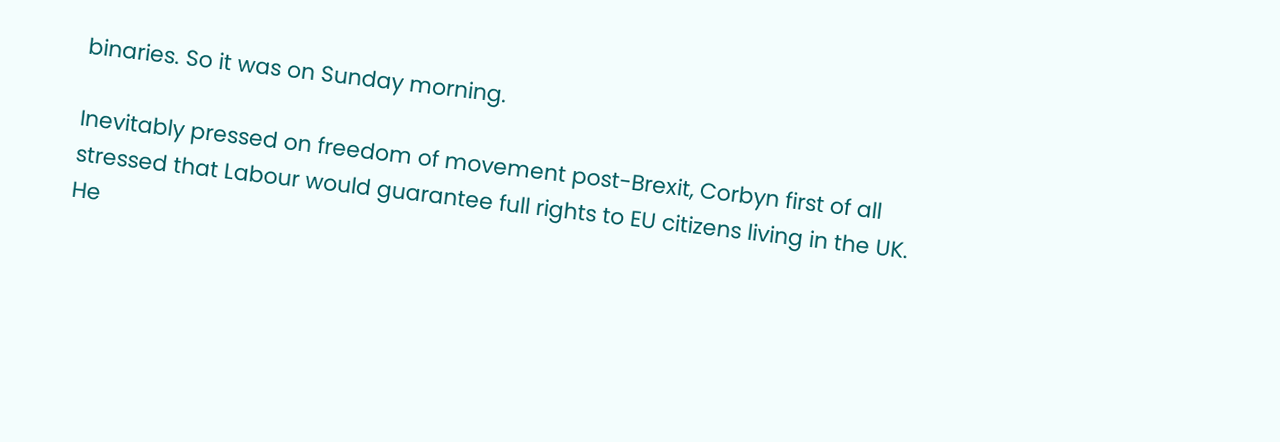binaries. So it was on Sunday morning.

Inevitably pressed on freedom of movement post-Brexit, Corbyn first of all stressed that Labour would guarantee full rights to EU citizens living in the UK. He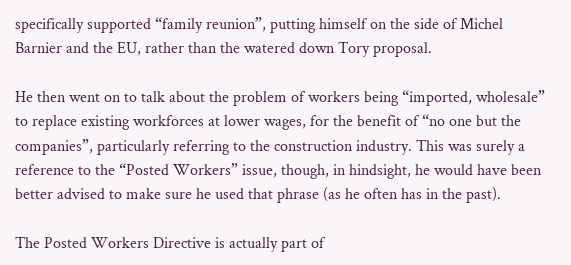specifically supported “family reunion”, putting himself on the side of Michel Barnier and the EU, rather than the watered down Tory proposal.

He then went on to talk about the problem of workers being “imported, wholesale” to replace existing workforces at lower wages, for the benefit of “no one but the companies”, particularly referring to the construction industry. This was surely a reference to the “Posted Workers” issue, though, in hindsight, he would have been better advised to make sure he used that phrase (as he often has in the past).

The Posted Workers Directive is actually part of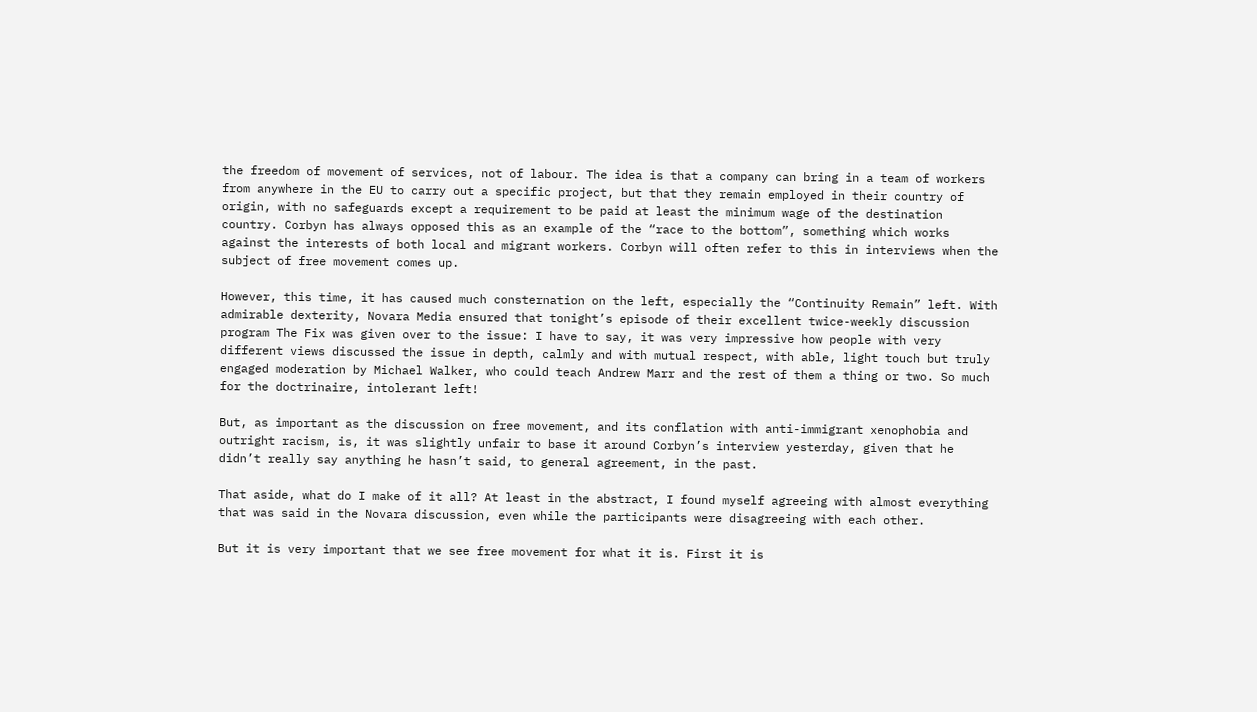the freedom of movement of services, not of labour. The idea is that a company can bring in a team of workers from anywhere in the EU to carry out a specific project, but that they remain employed in their country of origin, with no safeguards except a requirement to be paid at least the minimum wage of the destination country. Corbyn has always opposed this as an example of the “race to the bottom”, something which works against the interests of both local and migrant workers. Corbyn will often refer to this in interviews when the subject of free movement comes up.

However, this time, it has caused much consternation on the left, especially the “Continuity Remain” left. With admirable dexterity, Novara Media ensured that tonight’s episode of their excellent twice-weekly discussion program The Fix was given over to the issue: I have to say, it was very impressive how people with very different views discussed the issue in depth, calmly and with mutual respect, with able, light touch but truly engaged moderation by Michael Walker, who could teach Andrew Marr and the rest of them a thing or two. So much for the doctrinaire, intolerant left!

But, as important as the discussion on free movement, and its conflation with anti-immigrant xenophobia and outright racism, is, it was slightly unfair to base it around Corbyn’s interview yesterday, given that he didn’t really say anything he hasn’t said, to general agreement, in the past.

That aside, what do I make of it all? At least in the abstract, I found myself agreeing with almost everything that was said in the Novara discussion, even while the participants were disagreeing with each other.

But it is very important that we see free movement for what it is. First it is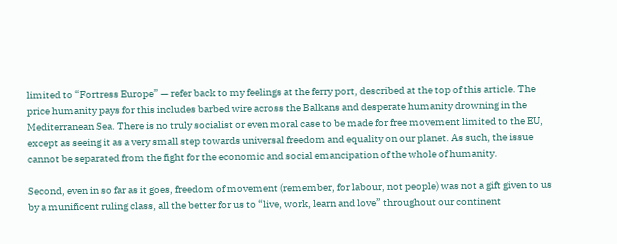limited to “Fortress Europe” — refer back to my feelings at the ferry port, described at the top of this article. The price humanity pays for this includes barbed wire across the Balkans and desperate humanity drowning in the Mediterranean Sea. There is no truly socialist or even moral case to be made for free movement limited to the EU, except as seeing it as a very small step towards universal freedom and equality on our planet. As such, the issue cannot be separated from the fight for the economic and social emancipation of the whole of humanity.

Second, even in so far as it goes, freedom of movement (remember, for labour, not people) was not a gift given to us by a munificent ruling class, all the better for us to “live, work, learn and love” throughout our continent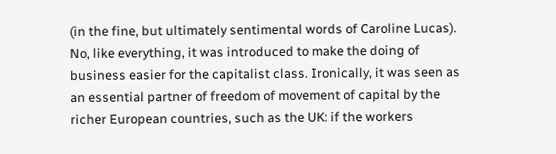(in the fine, but ultimately sentimental words of Caroline Lucas). No, like everything, it was introduced to make the doing of business easier for the capitalist class. Ironically, it was seen as an essential partner of freedom of movement of capital by the richer European countries, such as the UK: if the workers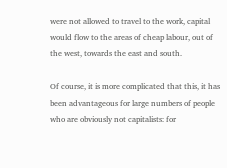were not allowed to travel to the work, capital would flow to the areas of cheap labour, out of the west, towards the east and south.

Of course, it is more complicated that this, it has been advantageous for large numbers of people who are obviously not capitalists: for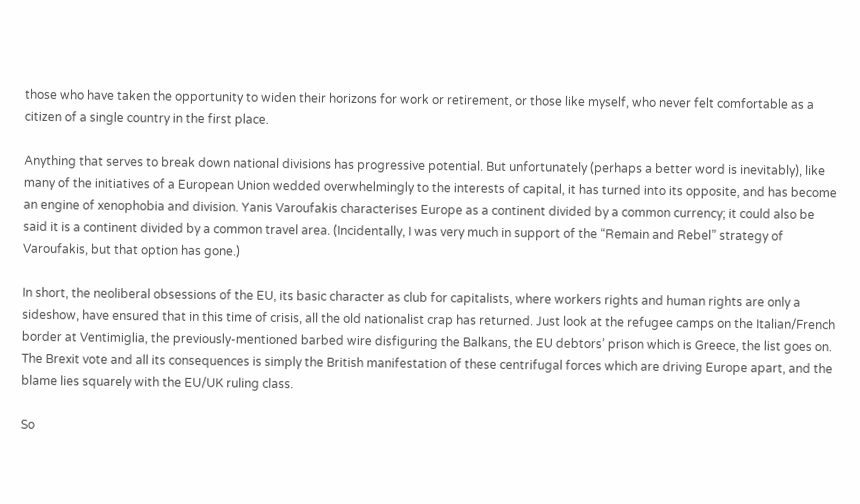those who have taken the opportunity to widen their horizons for work or retirement, or those like myself, who never felt comfortable as a citizen of a single country in the first place.

Anything that serves to break down national divisions has progressive potential. But unfortunately (perhaps a better word is inevitably), like many of the initiatives of a European Union wedded overwhelmingly to the interests of capital, it has turned into its opposite, and has become an engine of xenophobia and division. Yanis Varoufakis characterises Europe as a continent divided by a common currency; it could also be said it is a continent divided by a common travel area. (Incidentally, I was very much in support of the “Remain and Rebel” strategy of Varoufakis, but that option has gone.)

In short, the neoliberal obsessions of the EU, its basic character as club for capitalists, where workers rights and human rights are only a sideshow, have ensured that in this time of crisis, all the old nationalist crap has returned. Just look at the refugee camps on the Italian/French border at Ventimiglia, the previously-mentioned barbed wire disfiguring the Balkans, the EU debtors’ prison which is Greece, the list goes on. The Brexit vote and all its consequences is simply the British manifestation of these centrifugal forces which are driving Europe apart, and the blame lies squarely with the EU/UK ruling class.

So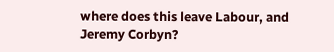where does this leave Labour, and Jeremy Corbyn?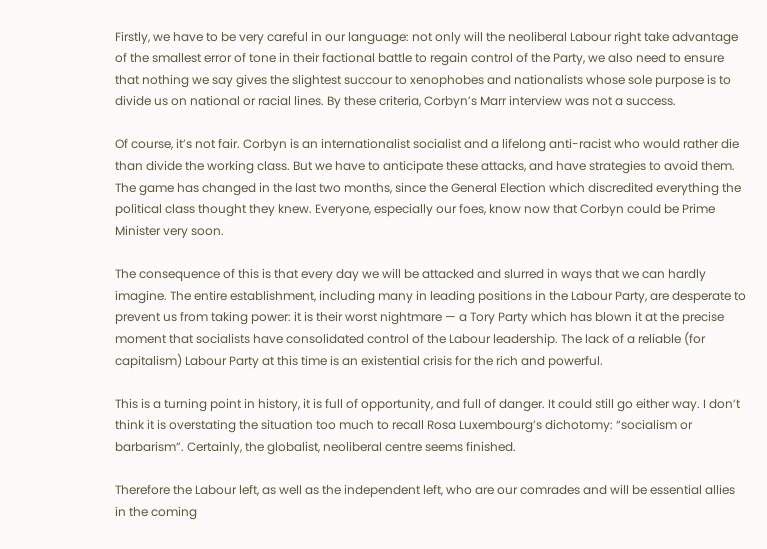Firstly, we have to be very careful in our language: not only will the neoliberal Labour right take advantage of the smallest error of tone in their factional battle to regain control of the Party, we also need to ensure that nothing we say gives the slightest succour to xenophobes and nationalists whose sole purpose is to divide us on national or racial lines. By these criteria, Corbyn’s Marr interview was not a success.

Of course, it’s not fair. Corbyn is an internationalist socialist and a lifelong anti-racist who would rather die than divide the working class. But we have to anticipate these attacks, and have strategies to avoid them. The game has changed in the last two months, since the General Election which discredited everything the political class thought they knew. Everyone, especially our foes, know now that Corbyn could be Prime Minister very soon.

The consequence of this is that every day we will be attacked and slurred in ways that we can hardly imagine. The entire establishment, including many in leading positions in the Labour Party, are desperate to prevent us from taking power: it is their worst nightmare — a Tory Party which has blown it at the precise moment that socialists have consolidated control of the Labour leadership. The lack of a reliable (for capitalism) Labour Party at this time is an existential crisis for the rich and powerful.

This is a turning point in history, it is full of opportunity, and full of danger. It could still go either way. I don’t think it is overstating the situation too much to recall Rosa Luxembourg’s dichotomy: “socialism or barbarism”. Certainly, the globalist, neoliberal centre seems finished.

Therefore the Labour left, as well as the independent left, who are our comrades and will be essential allies in the coming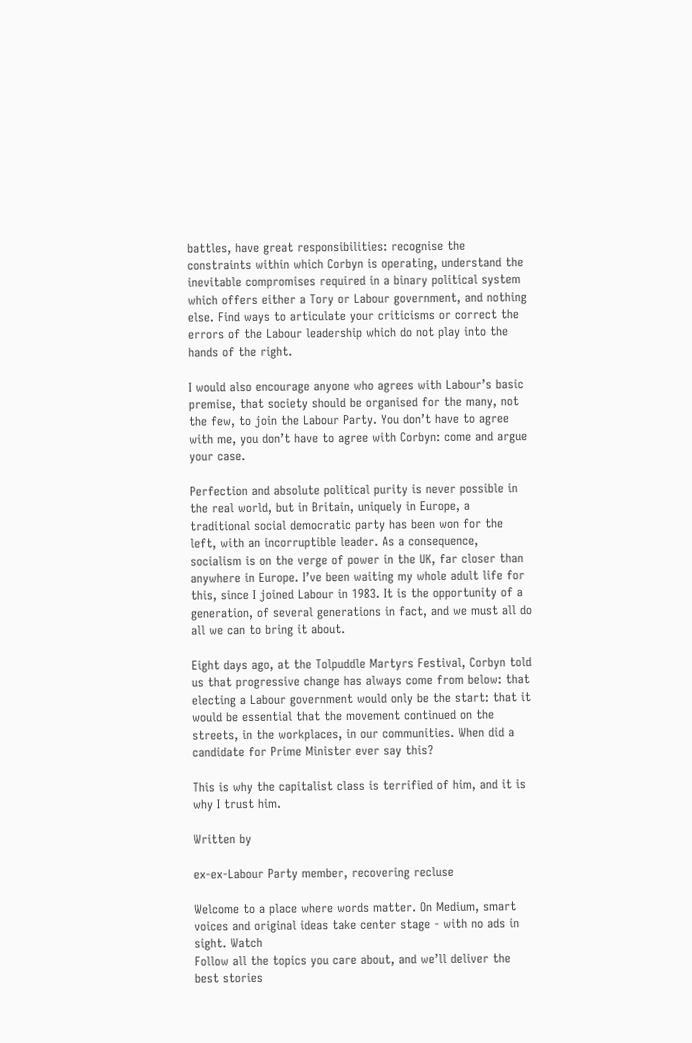battles, have great responsibilities: recognise the constraints within which Corbyn is operating, understand the inevitable compromises required in a binary political system which offers either a Tory or Labour government, and nothing else. Find ways to articulate your criticisms or correct the errors of the Labour leadership which do not play into the hands of the right.

I would also encourage anyone who agrees with Labour’s basic premise, that society should be organised for the many, not the few, to join the Labour Party. You don’t have to agree with me, you don’t have to agree with Corbyn: come and argue your case.

Perfection and absolute political purity is never possible in the real world, but in Britain, uniquely in Europe, a traditional social democratic party has been won for the left, with an incorruptible leader. As a consequence, socialism is on the verge of power in the UK, far closer than anywhere in Europe. I’ve been waiting my whole adult life for this, since I joined Labour in 1983. It is the opportunity of a generation, of several generations in fact, and we must all do all we can to bring it about.

Eight days ago, at the Tolpuddle Martyrs Festival, Corbyn told us that progressive change has always come from below: that electing a Labour government would only be the start: that it would be essential that the movement continued on the streets, in the workplaces, in our communities. When did a candidate for Prime Minister ever say this?

This is why the capitalist class is terrified of him, and it is why I trust him.

Written by

ex-ex-Labour Party member, recovering recluse

Welcome to a place where words matter. On Medium, smart voices and original ideas take center stage - with no ads in sight. Watch
Follow all the topics you care about, and we’ll deliver the best stories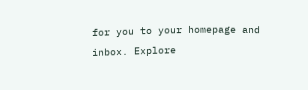for you to your homepage and inbox. Explore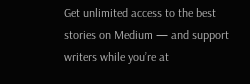Get unlimited access to the best stories on Medium — and support writers while you’re at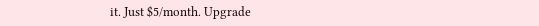it. Just $5/month. Upgrade